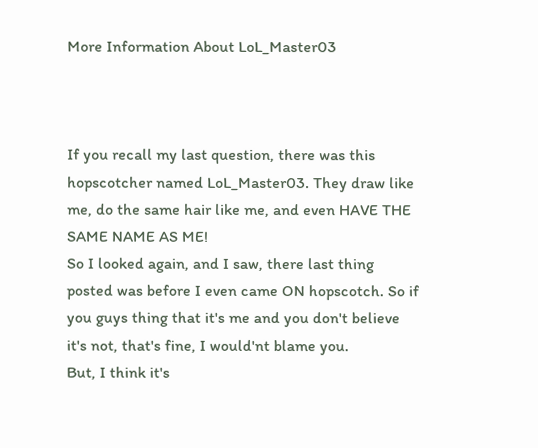More Information About LoL_Master03



If you recall my last question, there was this hopscotcher named LoL_Master03. They draw like me, do the same hair like me, and even HAVE THE SAME NAME AS ME!
So I looked again, and I saw, there last thing posted was before I even came ON hopscotch. So if you guys thing that it's me and you don't believe it's not, that's fine, I would'nt blame you.
But, I think it's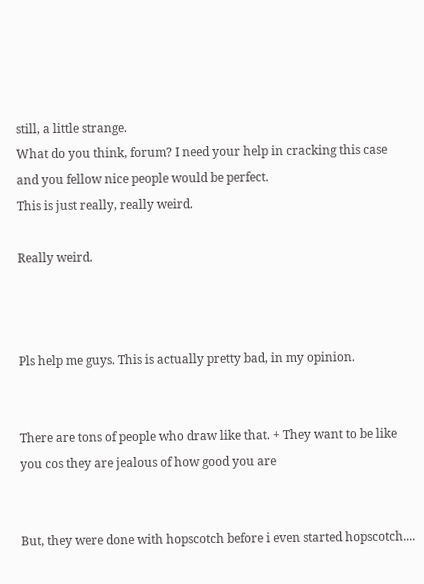still, a little strange.
What do you think, forum? I need your help in cracking this case and you fellow nice people would be perfect.
This is just really, really weird.

Really weird.



Pls help me guys. This is actually pretty bad, in my opinion.


There are tons of people who draw like that. + They want to be like you cos they are jealous of how good you are


But, they were done with hopscotch before i even started hopscotch....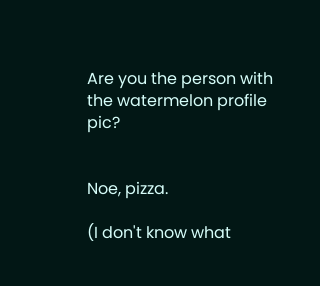Are you the person with the watermelon profile pic?


Noe, pizza.

(I don't know what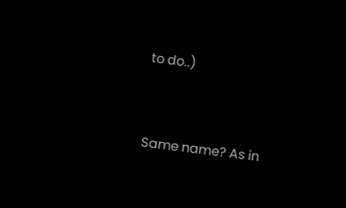to do..)


Same name? As in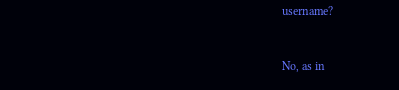username?


No, as in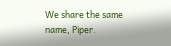We share the same name, Piper.